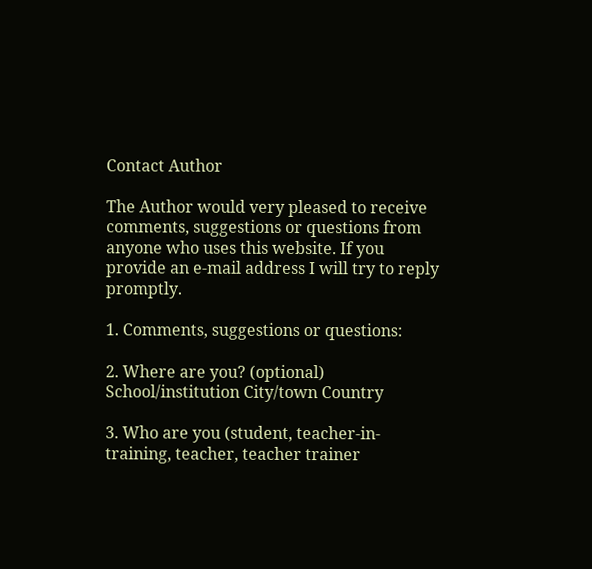Contact Author

The Author would very pleased to receive comments, suggestions or questions from anyone who uses this website. If you provide an e-mail address I will try to reply promptly.

1. Comments, suggestions or questions:

2. Where are you? (optional)
School/institution City/town Country

3. Who are you (student, teacher-in-training, teacher, teacher trainer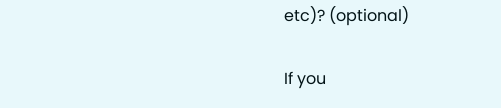etc)? (optional)

If you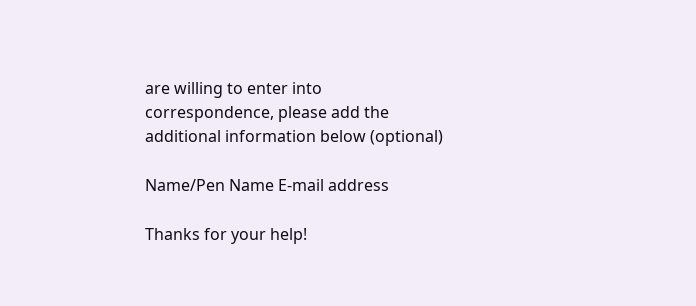are willing to enter into correspondence, please add the additional information below (optional)

Name/Pen Name E-mail address

Thanks for your help!